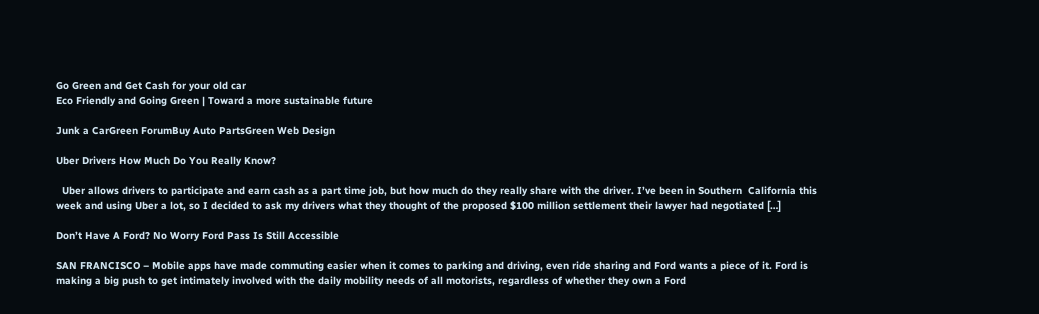Go Green and Get Cash for your old car
Eco Friendly and Going Green | Toward a more sustainable future

Junk a CarGreen ForumBuy Auto PartsGreen Web Design

Uber Drivers How Much Do You Really Know?

  Uber allows drivers to participate and earn cash as a part time job, but how much do they really share with the driver. I’ve been in Southern  California this week and using Uber a lot, so I decided to ask my drivers what they thought of the proposed $100 million settlement their lawyer had negotiated […]

Don’t Have A Ford? No Worry Ford Pass Is Still Accessible

SAN FRANCISCO – Mobile apps have made commuting easier when it comes to parking and driving, even ride sharing and Ford wants a piece of it. Ford is making a big push to get intimately involved with the daily mobility needs of all motorists, regardless of whether they own a Ford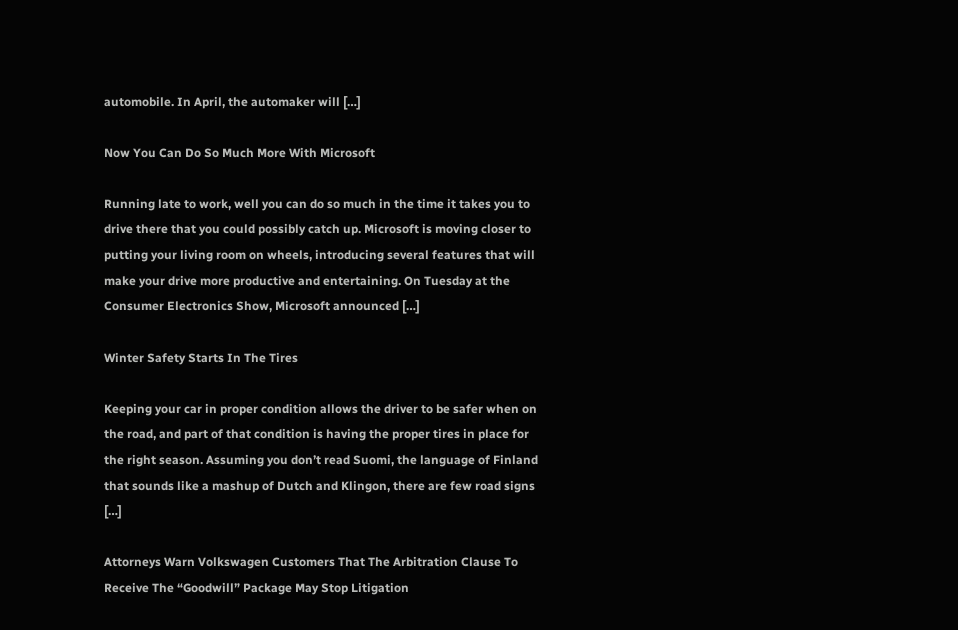automobile. In April, the automaker will […]

Now You Can Do So Much More With Microsoft

Running late to work, well you can do so much in the time it takes you to drive there that you could possibly catch up. Microsoft is moving closer to putting your living room on wheels, introducing several features that will make your drive more productive and entertaining. On Tuesday at the Consumer Electronics Show, Microsoft announced […]

Winter Safety Starts In The Tires

Keeping your car in proper condition allows the driver to be safer when on the road, and part of that condition is having the proper tires in place for the right season. Assuming you don’t read Suomi, the language of Finland that sounds like a mashup of Dutch and Klingon, there are few road signs […]

Attorneys Warn Volkswagen Customers That The Arbitration Clause To Receive The “Goodwill” Package May Stop Litigation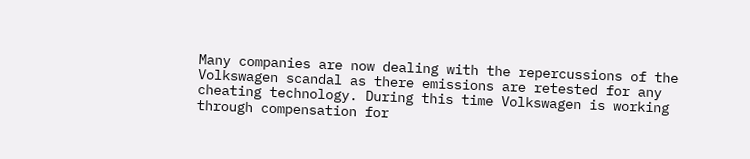Many companies are now dealing with the repercussions of the Volkswagen scandal as there emissions are retested for any cheating technology. During this time Volkswagen is working through compensation for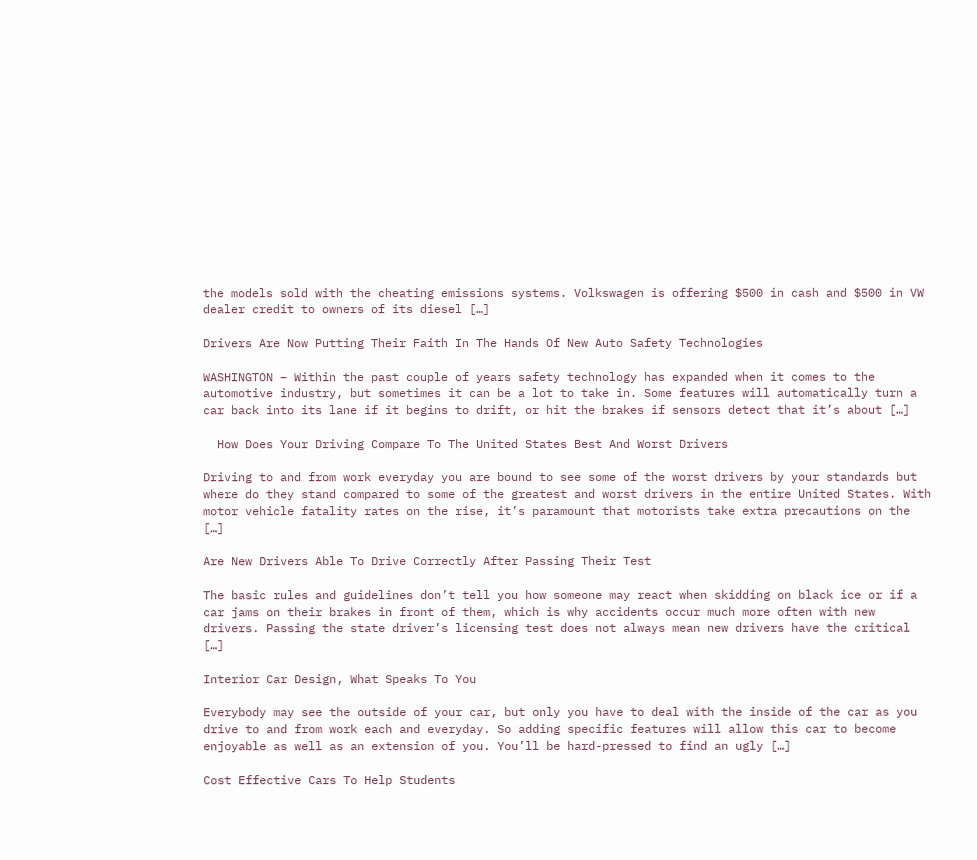the models sold with the cheating emissions systems. Volkswagen is offering $500 in cash and $500 in VW dealer credit to owners of its diesel […]

Drivers Are Now Putting Their Faith In The Hands Of New Auto Safety Technologies

WASHINGTON – Within the past couple of years safety technology has expanded when it comes to the automotive industry, but sometimes it can be a lot to take in. Some features will automatically turn a car back into its lane if it begins to drift, or hit the brakes if sensors detect that it’s about […]

  How Does Your Driving Compare To The United States Best And Worst Drivers

Driving to and from work everyday you are bound to see some of the worst drivers by your standards but where do they stand compared to some of the greatest and worst drivers in the entire United States. With motor vehicle fatality rates on the rise, it’s paramount that motorists take extra precautions on the […]

Are New Drivers Able To Drive Correctly After Passing Their Test

The basic rules and guidelines don’t tell you how someone may react when skidding on black ice or if a car jams on their brakes in front of them, which is why accidents occur much more often with new drivers. Passing the state driver’s licensing test does not always mean new drivers have the critical […]

Interior Car Design, What Speaks To You

Everybody may see the outside of your car, but only you have to deal with the inside of the car as you drive to and from work each and everyday. So adding specific features will allow this car to become enjoyable as well as an extension of you. You’ll be hard-pressed to find an ugly […]

Cost Effective Cars To Help Students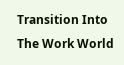Transition Into The Work World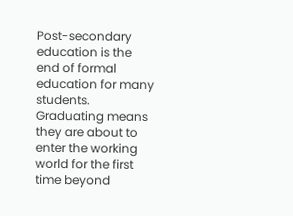Post-secondary education is the end of formal education for many students. Graduating means they are about to enter the working world for the first time beyond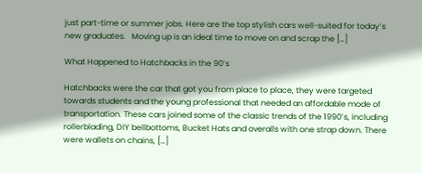just part-time or summer jobs. Here are the top stylish cars well-suited for today’s new graduates.   Moving up is an ideal time to move on and scrap the […]

What Happened to Hatchbacks in the 90’s

Hatchbacks were the car that got you from place to place, they were targeted towards students and the young professional that needed an affordable mode of transportation. These cars joined some of the classic trends of the 1990’s, including rollerblading, DIY bellbottoms, Bucket Hats and overalls with one strap down. There were wallets on chains, […]